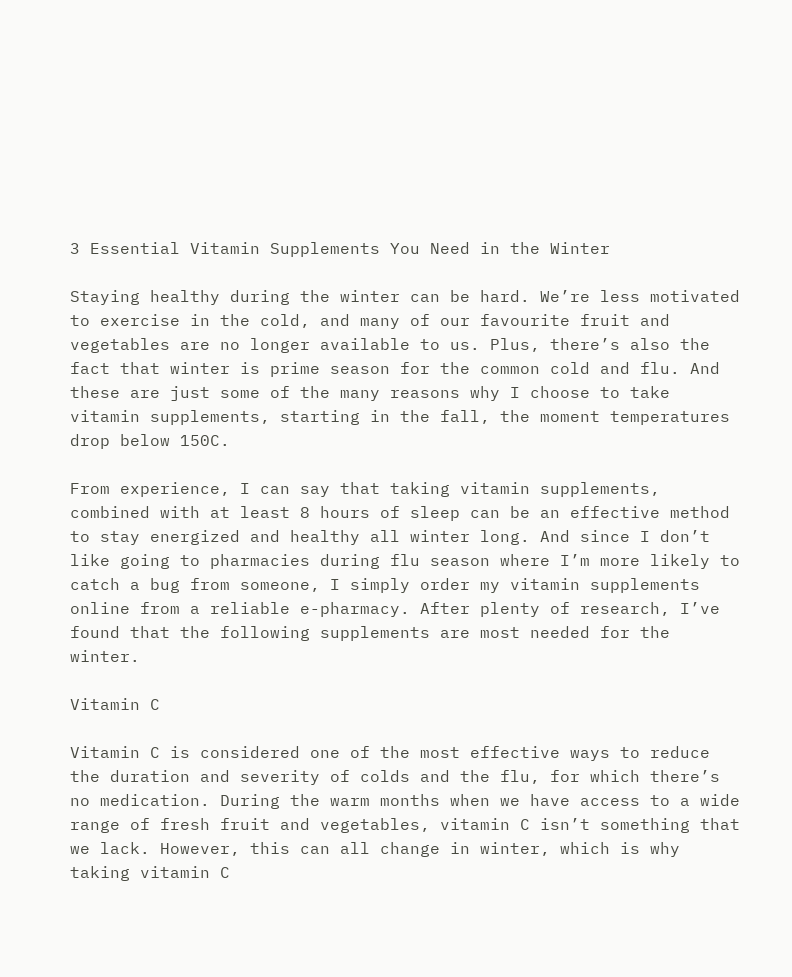3 Essential Vitamin Supplements You Need in the Winter

Staying healthy during the winter can be hard. We’re less motivated to exercise in the cold, and many of our favourite fruit and vegetables are no longer available to us. Plus, there’s also the fact that winter is prime season for the common cold and flu. And these are just some of the many reasons why I choose to take vitamin supplements, starting in the fall, the moment temperatures drop below 150C.

From experience, I can say that taking vitamin supplements, combined with at least 8 hours of sleep can be an effective method to stay energized and healthy all winter long. And since I don’t like going to pharmacies during flu season where I’m more likely to catch a bug from someone, I simply order my vitamin supplements online from a reliable e-pharmacy. After plenty of research, I’ve found that the following supplements are most needed for the winter.

Vitamin C

Vitamin C is considered one of the most effective ways to reduce the duration and severity of colds and the flu, for which there’s no medication. During the warm months when we have access to a wide range of fresh fruit and vegetables, vitamin C isn’t something that we lack. However, this can all change in winter, which is why taking vitamin C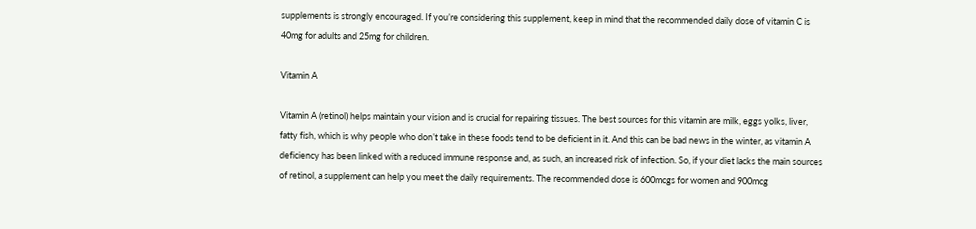supplements is strongly encouraged. If you’re considering this supplement, keep in mind that the recommended daily dose of vitamin C is 40mg for adults and 25mg for children.

Vitamin A

Vitamin A (retinol) helps maintain your vision and is crucial for repairing tissues. The best sources for this vitamin are milk, eggs yolks, liver, fatty fish, which is why people who don’t take in these foods tend to be deficient in it. And this can be bad news in the winter, as vitamin A deficiency has been linked with a reduced immune response and, as such, an increased risk of infection. So, if your diet lacks the main sources of retinol, a supplement can help you meet the daily requirements. The recommended dose is 600mcgs for women and 900mcg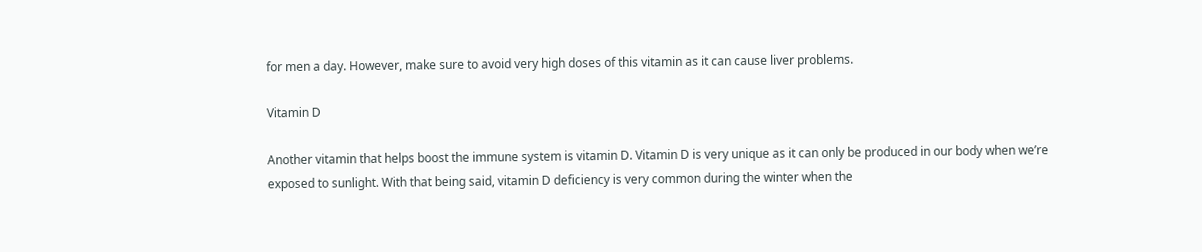for men a day. However, make sure to avoid very high doses of this vitamin as it can cause liver problems.

Vitamin D

Another vitamin that helps boost the immune system is vitamin D. Vitamin D is very unique as it can only be produced in our body when we’re exposed to sunlight. With that being said, vitamin D deficiency is very common during the winter when the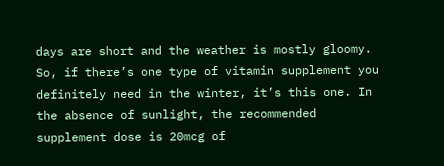days are short and the weather is mostly gloomy. So, if there’s one type of vitamin supplement you definitely need in the winter, it’s this one. In the absence of sunlight, the recommended supplement dose is 20mcg of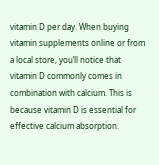vitamin D per day. When buying vitamin supplements online or from a local store, you’ll notice that vitamin D commonly comes in combination with calcium. This is because vitamin D is essential for effective calcium absorption.